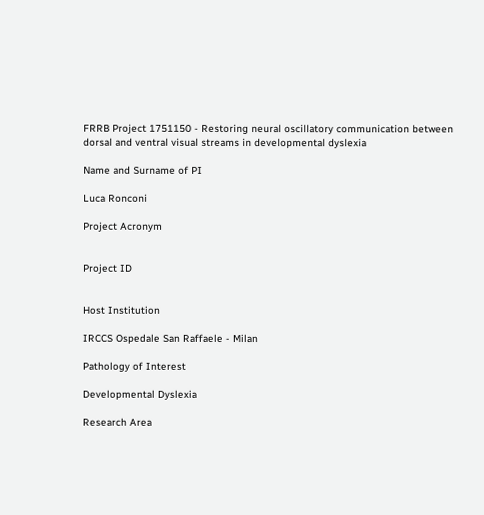FRRB Project 1751150 - Restoring neural oscillatory communication between dorsal and ventral visual streams in developmental dyslexia

Name and Surname of PI

Luca Ronconi

Project Acronym


Project ID


Host Institution

IRCCS Ospedale San Raffaele - Milan

Pathology of Interest

Developmental Dyslexia

Research Area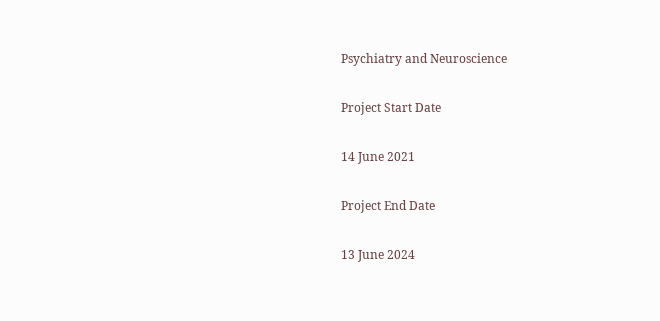Psychiatry and Neuroscience

Project Start Date

14 June 2021

Project End Date

13 June 2024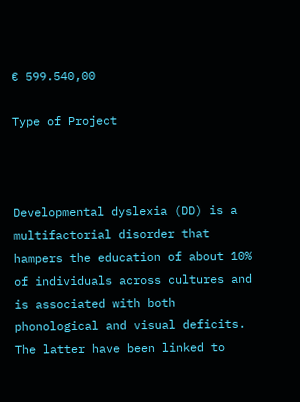€ 599.540,00

Type of Project



Developmental dyslexia (DD) is a multifactorial disorder that hampers the education of about 10% of individuals across cultures and is associated with both phonological and visual deficits. The latter have been linked to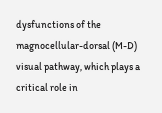dysfunctions of the magnocellular-dorsal (M-D) visual pathway, which plays a critical role in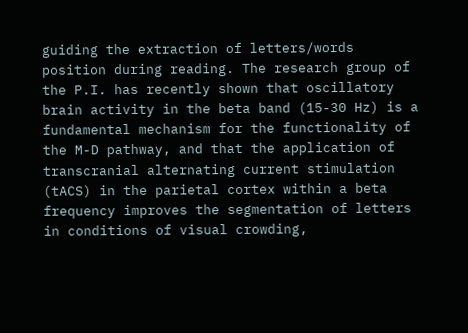guiding the extraction of letters/words position during reading. The research group of the P.I. has recently shown that oscillatory brain activity in the beta band (15-30 Hz) is a fundamental mechanism for the functionality of the M-D pathway, and that the application of transcranial alternating current stimulation (tACS) in the parietal cortex within a beta frequency improves the segmentation of letters in conditions of visual crowding,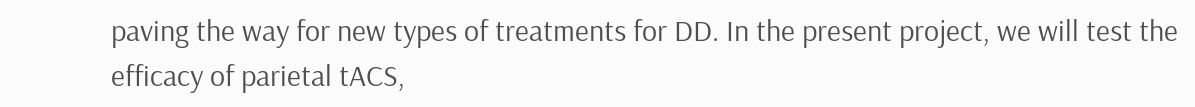paving the way for new types of treatments for DD. In the present project, we will test the efficacy of parietal tACS,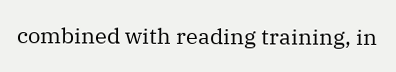combined with reading training, in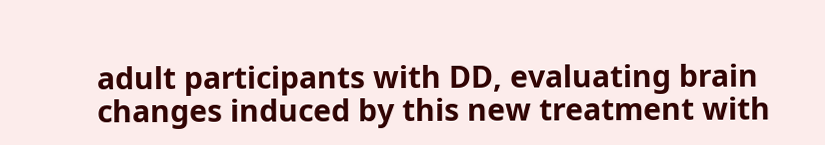adult participants with DD, evaluating brain changes induced by this new treatment with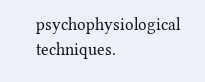psychophysiological techniques.